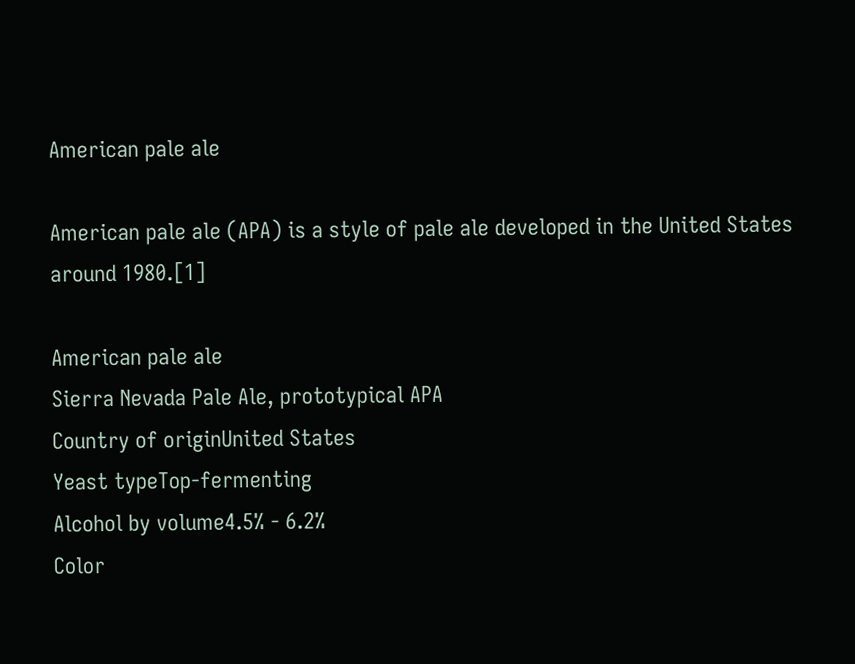American pale ale

American pale ale (APA) is a style of pale ale developed in the United States around 1980.[1]

American pale ale
Sierra Nevada Pale Ale, prototypical APA
Country of originUnited States
Yeast typeTop-fermenting
Alcohol by volume4.5% - 6.2%
Color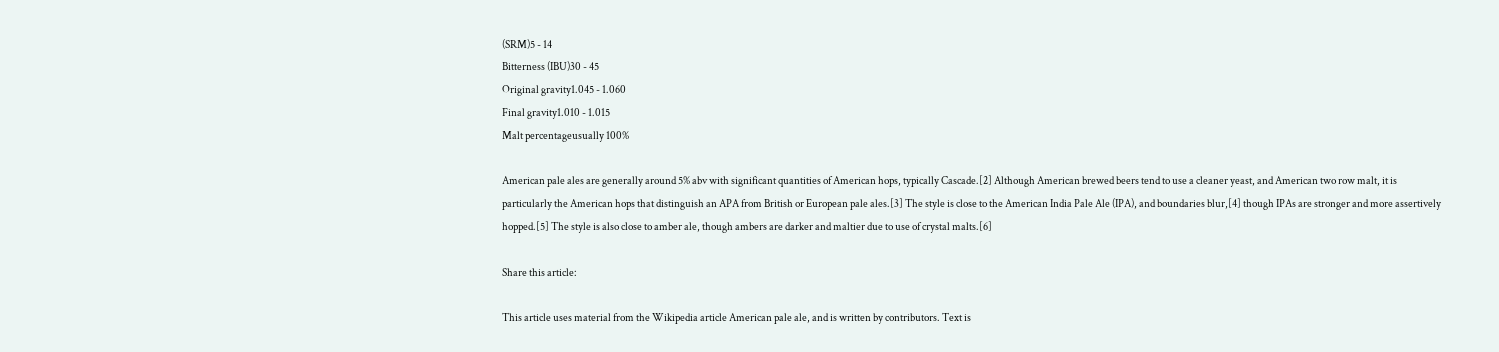(SRM)5 - 14
Bitterness (IBU)30 - 45
Original gravity1.045 - 1.060
Final gravity1.010 - 1.015
Malt percentageusually 100%

American pale ales are generally around 5% abv with significant quantities of American hops, typically Cascade.[2] Although American brewed beers tend to use a cleaner yeast, and American two row malt, it is particularly the American hops that distinguish an APA from British or European pale ales.[3] The style is close to the American India Pale Ale (IPA), and boundaries blur,[4] though IPAs are stronger and more assertively hopped.[5] The style is also close to amber ale, though ambers are darker and maltier due to use of crystal malts.[6]

Share this article:

This article uses material from the Wikipedia article American pale ale, and is written by contributors. Text is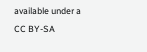available under a CC BY-SA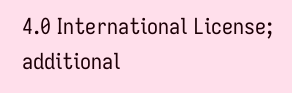4.0 International License; additional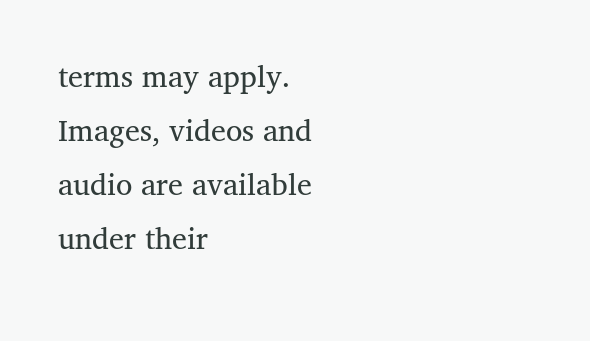terms may apply. Images, videos and audio are available under their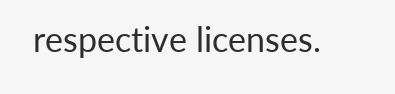respective licenses.